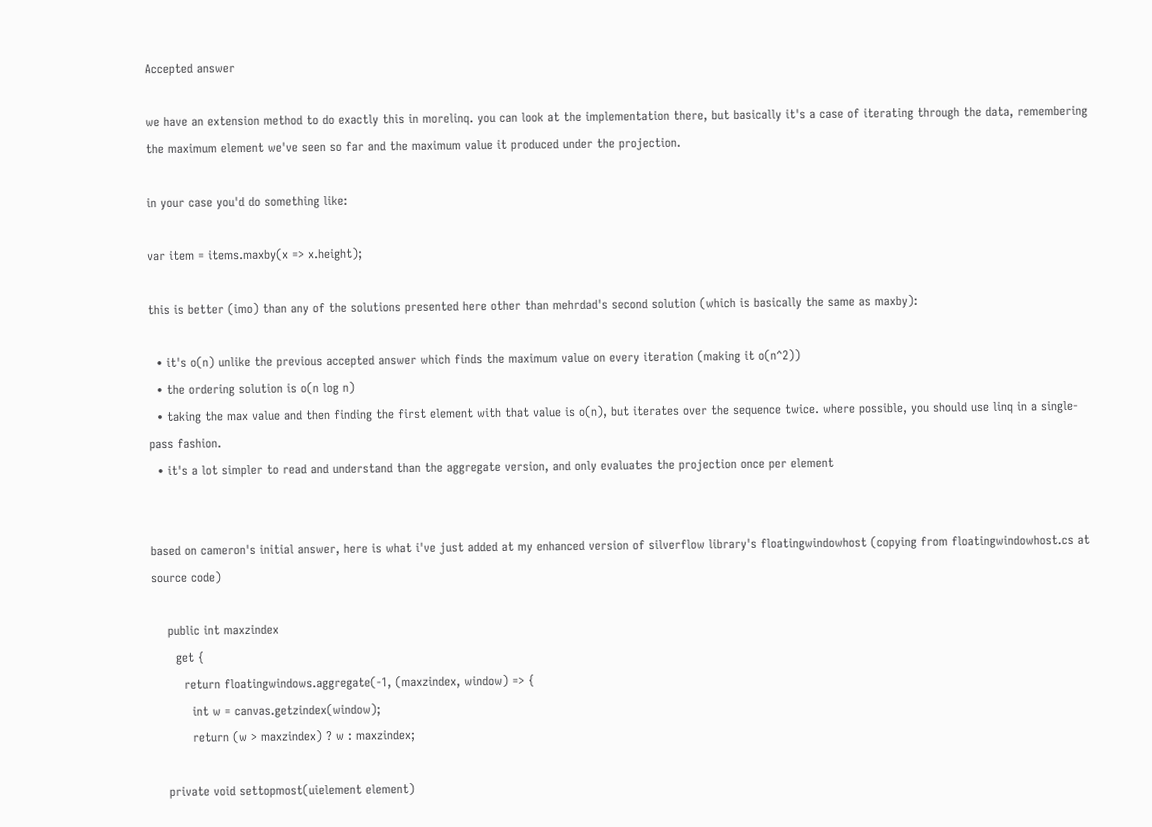Accepted answer

we have an extension method to do exactly this in morelinq. you can look at the implementation there, but basically it's a case of iterating through the data, remembering the maximum element we've seen so far and the maximum value it produced under the projection.

in your case you'd do something like:

var item = items.maxby(x => x.height);

this is better (imo) than any of the solutions presented here other than mehrdad's second solution (which is basically the same as maxby):

  • it's o(n) unlike the previous accepted answer which finds the maximum value on every iteration (making it o(n^2))
  • the ordering solution is o(n log n)
  • taking the max value and then finding the first element with that value is o(n), but iterates over the sequence twice. where possible, you should use linq in a single-pass fashion.
  • it's a lot simpler to read and understand than the aggregate version, and only evaluates the projection once per element


based on cameron's initial answer, here is what i've just added at my enhanced version of silverflow library's floatingwindowhost (copying from floatingwindowhost.cs at source code)

    public int maxzindex
      get {
        return floatingwindows.aggregate(-1, (maxzindex, window) => {
          int w = canvas.getzindex(window);
          return (w > maxzindex) ? w : maxzindex;

    private void settopmost(uielement element)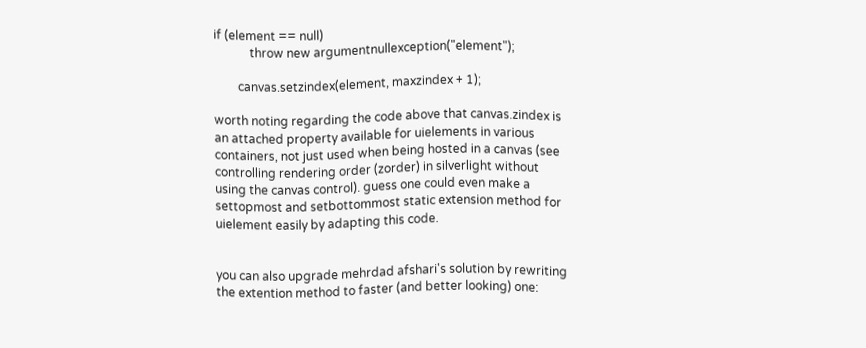if (element == null)
            throw new argumentnullexception("element");

        canvas.setzindex(element, maxzindex + 1);

worth noting regarding the code above that canvas.zindex is an attached property available for uielements in various containers, not just used when being hosted in a canvas (see controlling rendering order (zorder) in silverlight without using the canvas control). guess one could even make a settopmost and setbottommost static extension method for uielement easily by adapting this code.


you can also upgrade mehrdad afshari's solution by rewriting the extention method to faster (and better looking) one: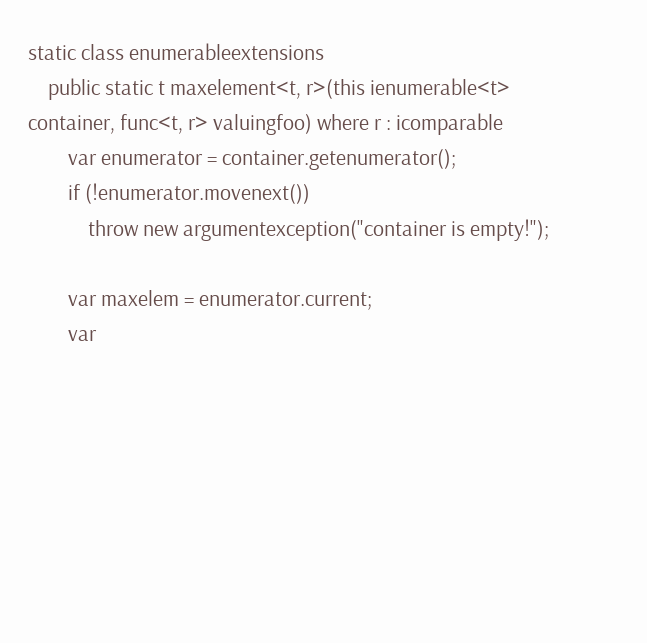static class enumerableextensions
    public static t maxelement<t, r>(this ienumerable<t> container, func<t, r> valuingfoo) where r : icomparable
        var enumerator = container.getenumerator();
        if (!enumerator.movenext())
            throw new argumentexception("container is empty!");

        var maxelem = enumerator.current;
        var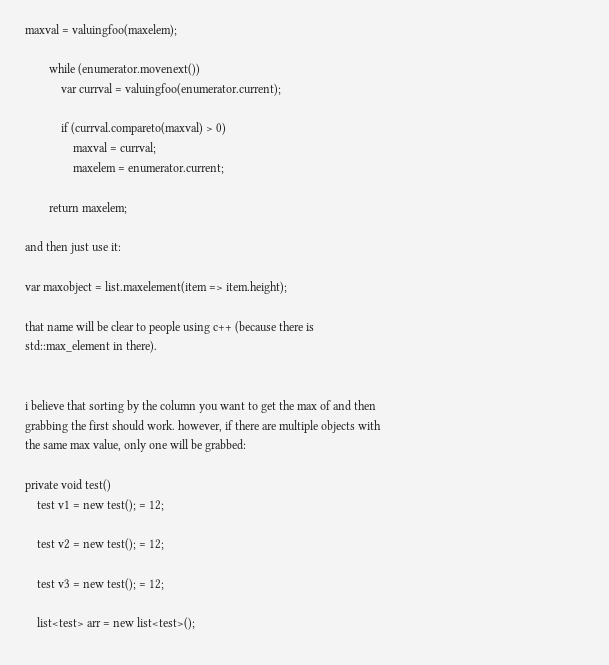maxval = valuingfoo(maxelem);

        while (enumerator.movenext())
            var currval = valuingfoo(enumerator.current);

            if (currval.compareto(maxval) > 0)
                maxval = currval;
                maxelem = enumerator.current;

        return maxelem;

and then just use it:

var maxobject = list.maxelement(item => item.height);

that name will be clear to people using c++ (because there is std::max_element in there).


i believe that sorting by the column you want to get the max of and then grabbing the first should work. however, if there are multiple objects with the same max value, only one will be grabbed:

private void test()
    test v1 = new test(); = 12;

    test v2 = new test(); = 12;

    test v3 = new test(); = 12;

    list<test> arr = new list<test>();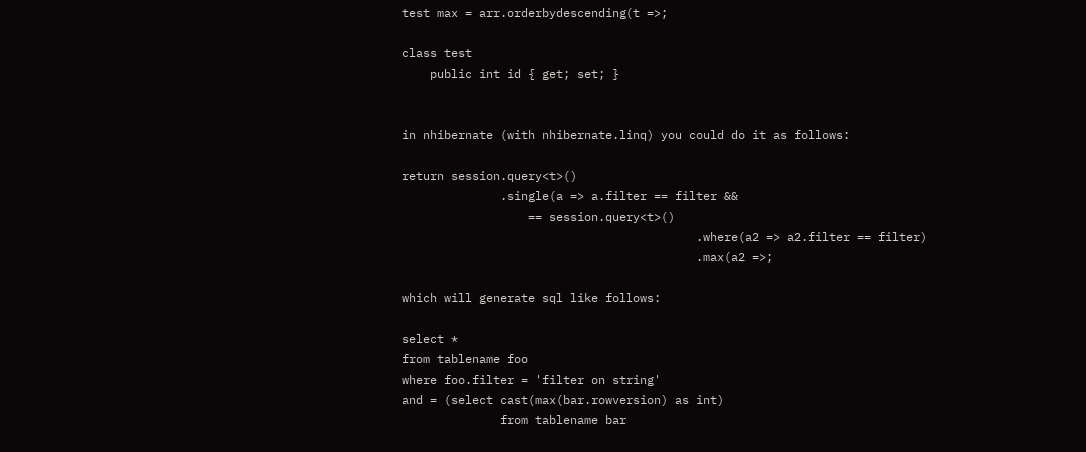test max = arr.orderbydescending(t =>;

class test
    public int id { get; set; }


in nhibernate (with nhibernate.linq) you could do it as follows:

return session.query<t>()
              .single(a => a.filter == filter &&
                  == session.query<t>()
                                          .where(a2 => a2.filter == filter)
                                          .max(a2 =>;

which will generate sql like follows:

select *
from tablename foo
where foo.filter = 'filter on string'
and = (select cast(max(bar.rowversion) as int)
              from tablename bar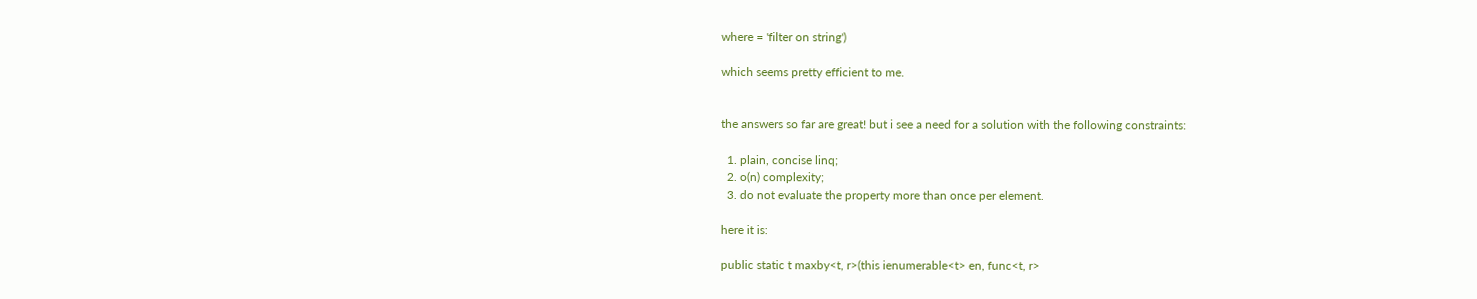where = 'filter on string')

which seems pretty efficient to me.


the answers so far are great! but i see a need for a solution with the following constraints:

  1. plain, concise linq;
  2. o(n) complexity;
  3. do not evaluate the property more than once per element.

here it is:

public static t maxby<t, r>(this ienumerable<t> en, func<t, r>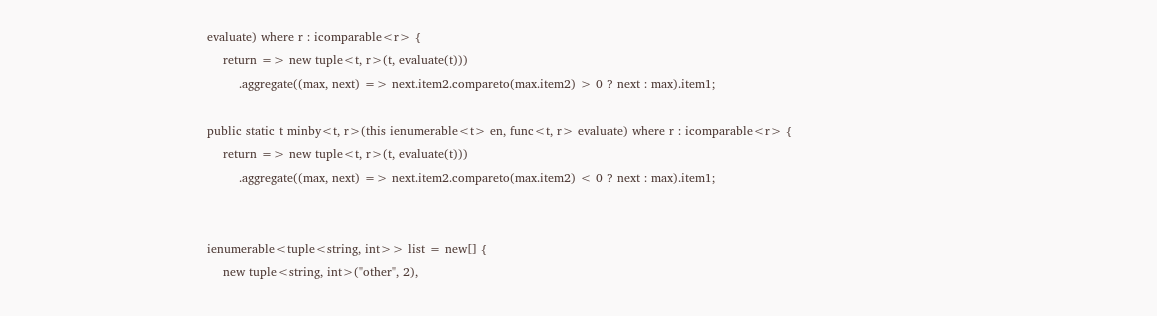evaluate) where r : icomparable<r> {
    return => new tuple<t, r>(t, evaluate(t)))
        .aggregate((max, next) => next.item2.compareto(max.item2) > 0 ? next : max).item1;

public static t minby<t, r>(this ienumerable<t> en, func<t, r> evaluate) where r : icomparable<r> {
    return => new tuple<t, r>(t, evaluate(t)))
        .aggregate((max, next) => next.item2.compareto(max.item2) < 0 ? next : max).item1;


ienumerable<tuple<string, int>> list = new[] {
    new tuple<string, int>("other", 2),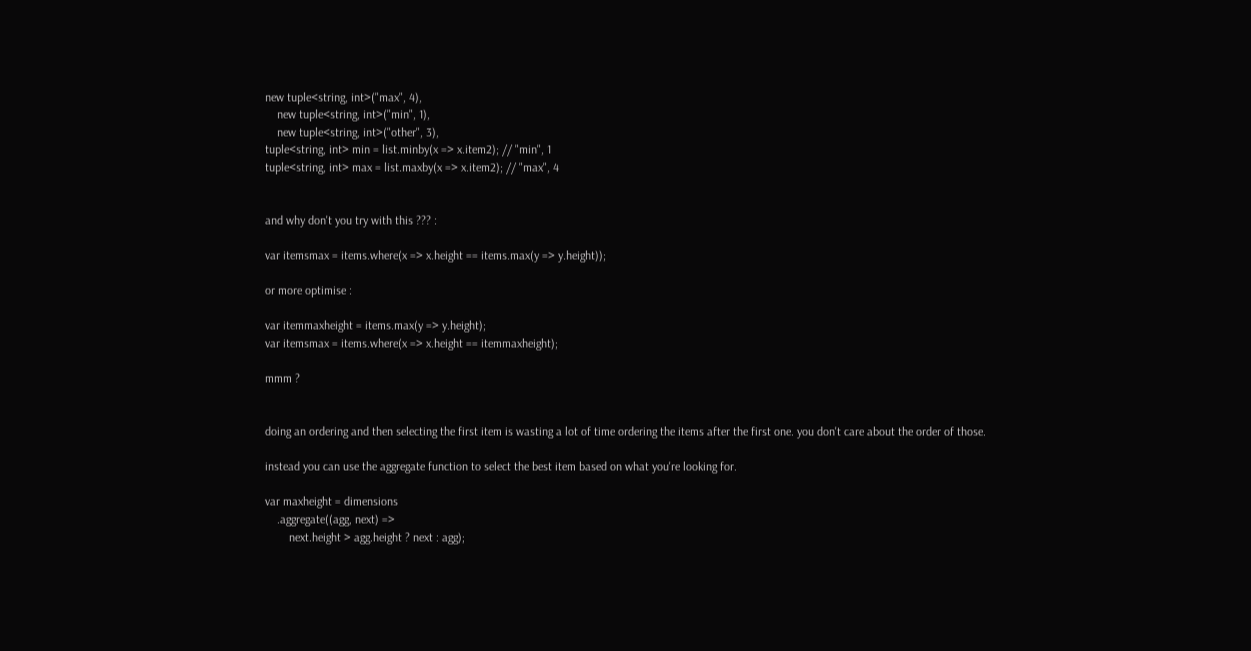new tuple<string, int>("max", 4),
    new tuple<string, int>("min", 1),
    new tuple<string, int>("other", 3),
tuple<string, int> min = list.minby(x => x.item2); // "min", 1
tuple<string, int> max = list.maxby(x => x.item2); // "max", 4


and why don't you try with this ??? :

var itemsmax = items.where(x => x.height == items.max(y => y.height));

or more optimise :

var itemmaxheight = items.max(y => y.height);
var itemsmax = items.where(x => x.height == itemmaxheight);

mmm ?


doing an ordering and then selecting the first item is wasting a lot of time ordering the items after the first one. you don't care about the order of those.

instead you can use the aggregate function to select the best item based on what you're looking for.

var maxheight = dimensions
    .aggregate((agg, next) =>
        next.height > agg.height ? next : agg);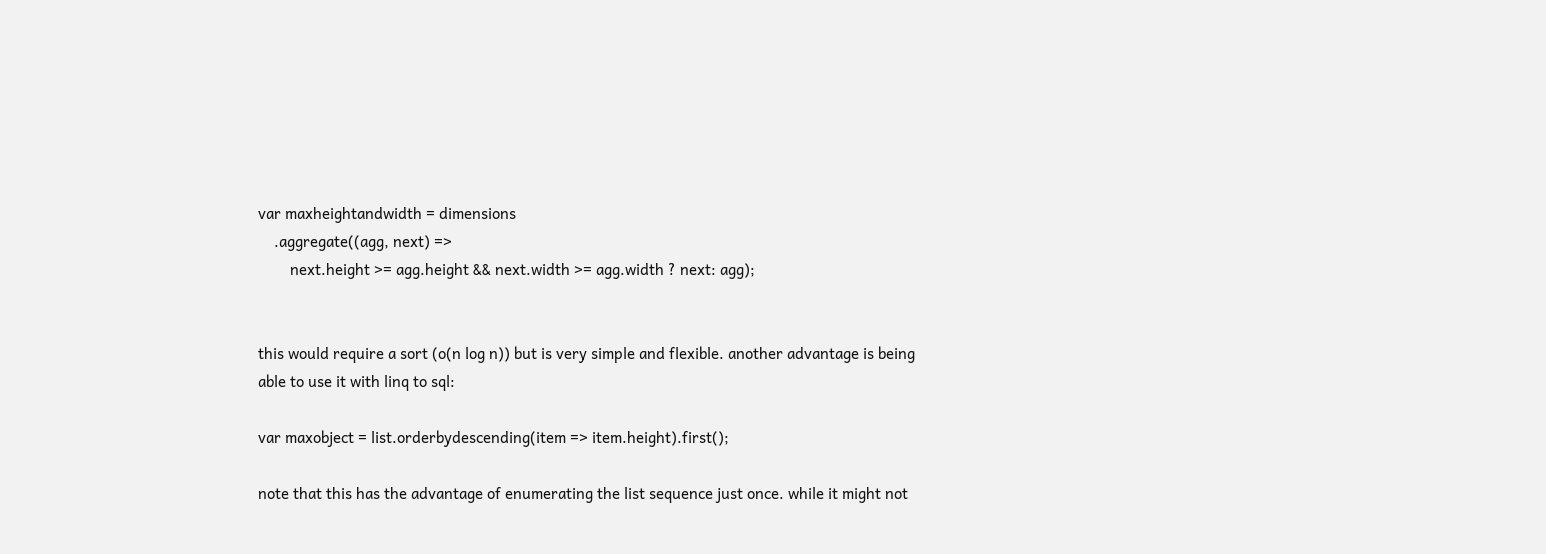var maxheightandwidth = dimensions
    .aggregate((agg, next) =>
        next.height >= agg.height && next.width >= agg.width ? next: agg);


this would require a sort (o(n log n)) but is very simple and flexible. another advantage is being able to use it with linq to sql:

var maxobject = list.orderbydescending(item => item.height).first();

note that this has the advantage of enumerating the list sequence just once. while it might not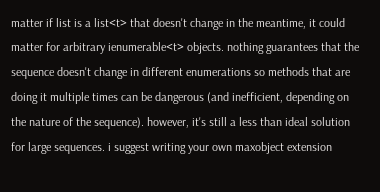matter if list is a list<t> that doesn't change in the meantime, it could matter for arbitrary ienumerable<t> objects. nothing guarantees that the sequence doesn't change in different enumerations so methods that are doing it multiple times can be dangerous (and inefficient, depending on the nature of the sequence). however, it's still a less than ideal solution for large sequences. i suggest writing your own maxobject extension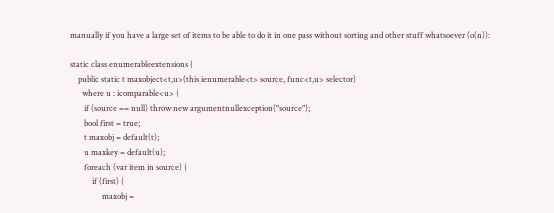manually if you have a large set of items to be able to do it in one pass without sorting and other stuff whatsoever (o(n)):

static class enumerableextensions {
    public static t maxobject<t,u>(this ienumerable<t> source, func<t,u> selector)
      where u : icomparable<u> {
       if (source == null) throw new argumentnullexception("source");
       bool first = true;
       t maxobj = default(t);
       u maxkey = default(u);
       foreach (var item in source) {
           if (first) {
                maxobj =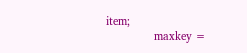item;
                maxkey =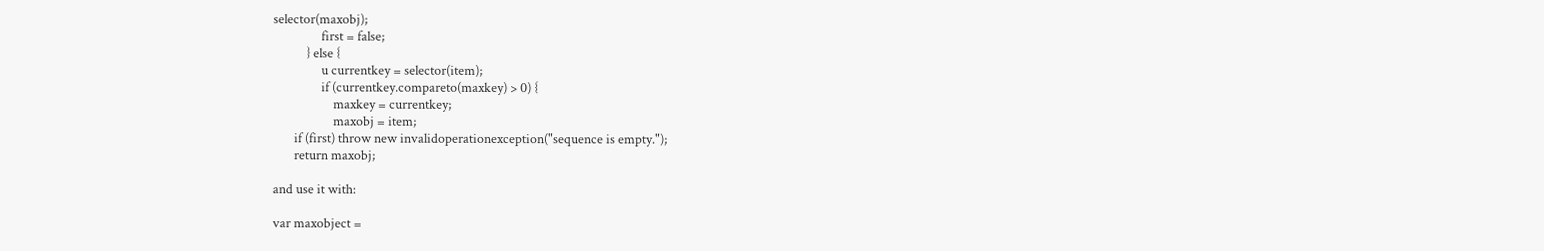selector(maxobj);
                first = false;
           } else {
                u currentkey = selector(item);
                if (currentkey.compareto(maxkey) > 0) {
                    maxkey = currentkey;
                    maxobj = item;
       if (first) throw new invalidoperationexception("sequence is empty.");
       return maxobj;

and use it with:

var maxobject =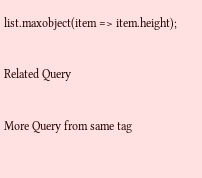list.maxobject(item => item.height);

Related Query

More Query from same tag